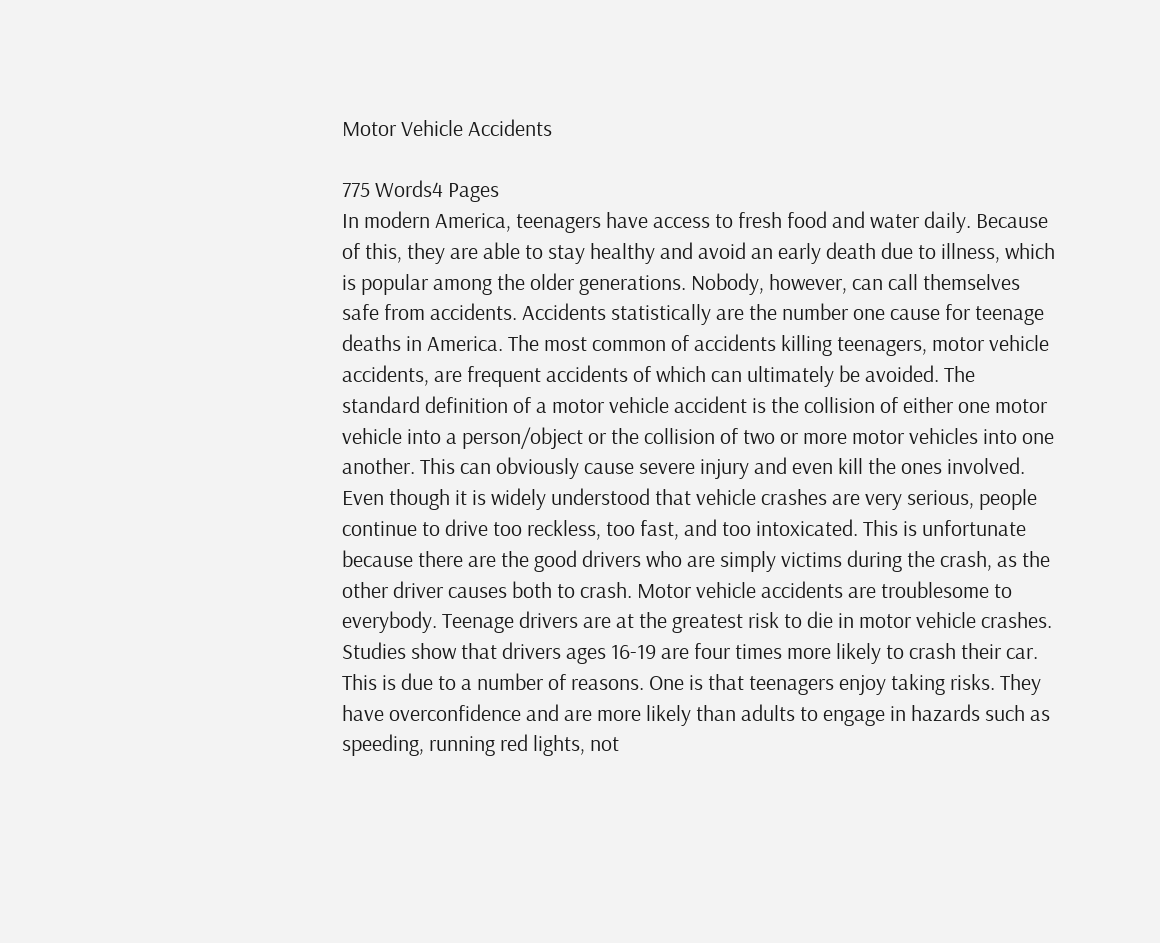Motor Vehicle Accidents

775 Words4 Pages
In modern America, teenagers have access to fresh food and water daily. Because of this, they are able to stay healthy and avoid an early death due to illness, which is popular among the older generations. Nobody, however, can call themselves safe from accidents. Accidents statistically are the number one cause for teenage deaths in America. The most common of accidents killing teenagers, motor vehicle accidents, are frequent accidents of which can ultimately be avoided. The standard definition of a motor vehicle accident is the collision of either one motor vehicle into a person/object or the collision of two or more motor vehicles into one another. This can obviously cause severe injury and even kill the ones involved. Even though it is widely understood that vehicle crashes are very serious, people continue to drive too reckless, too fast, and too intoxicated. This is unfortunate because there are the good drivers who are simply victims during the crash, as the other driver causes both to crash. Motor vehicle accidents are troublesome to everybody. Teenage drivers are at the greatest risk to die in motor vehicle crashes. Studies show that drivers ages 16-19 are four times more likely to crash their car. This is due to a number of reasons. One is that teenagers enjoy taking risks. They have overconfidence and are more likely than adults to engage in hazards such as speeding, running red lights, not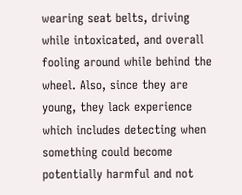wearing seat belts, driving while intoxicated, and overall fooling around while behind the wheel. Also, since they are young, they lack experience which includes detecting when something could become potentially harmful and not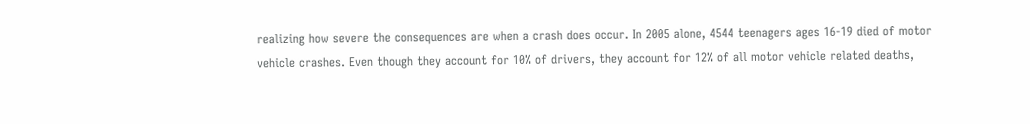realizing how severe the consequences are when a crash does occur. In 2005 alone, 4544 teenagers ages 16-19 died of motor vehicle crashes. Even though they account for 10% of drivers, they account for 12% of all motor vehicle related deaths,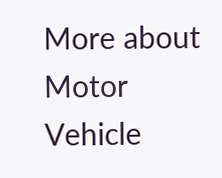More about Motor Vehicle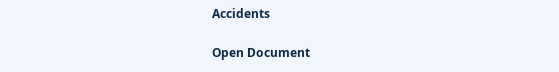Accidents

Open Document